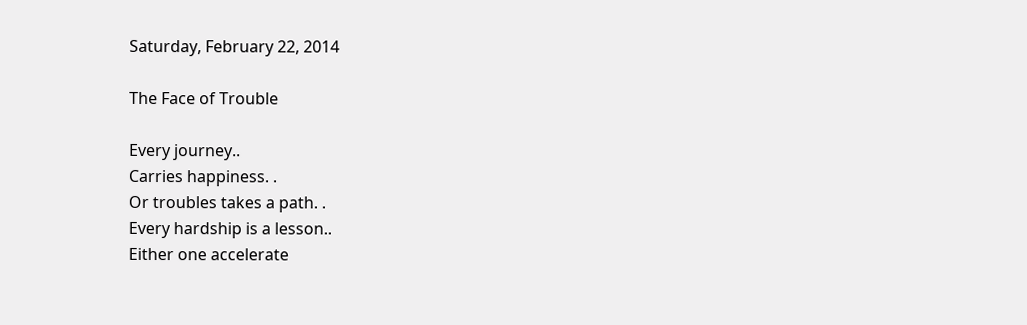Saturday, February 22, 2014

The Face of Trouble

Every journey..
Carries happiness. .
Or troubles takes a path. .
Every hardship is a lesson..
Either one accelerate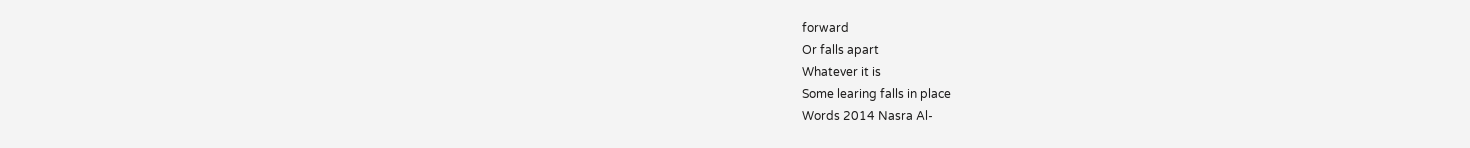forward
Or falls apart
Whatever it is
Some learing falls in place
Words 2014 Nasra Al-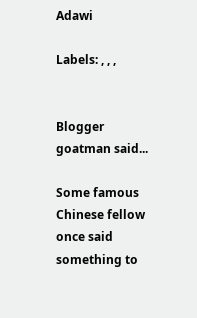Adawi

Labels: , , ,


Blogger goatman said...

Some famous Chinese fellow once said something to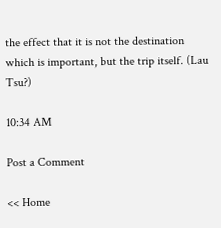the effect that it is not the destination which is important, but the trip itself. (Lau Tsu?)

10:34 AM

Post a Comment

<< Home